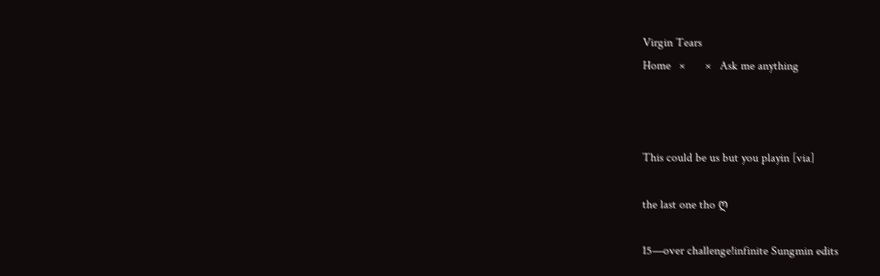Virgin Tears
Home   ×       ×   Ask me anything



This could be us but you playin [via]

the last one tho ღ

15—over challenge!infinite Sungmin edits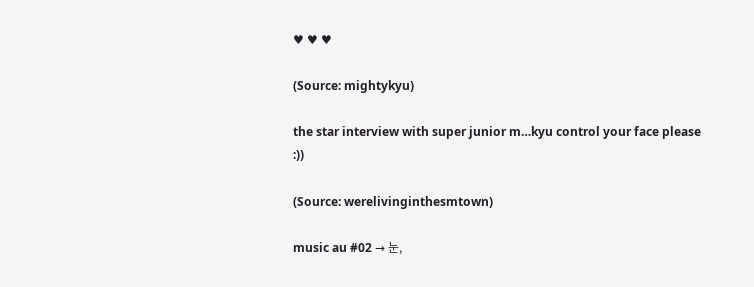♥ ♥ ♥

(Source: mightykyu)

the star interview with super junior m…kyu control your face please :))

(Source: werelivinginthesmtown)

music au #02 → 눈,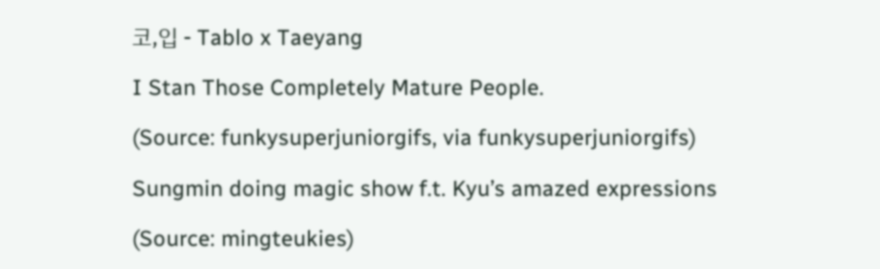코,입 - Tablo x Taeyang

I Stan Those Completely Mature People.

(Source: funkysuperjuniorgifs, via funkysuperjuniorgifs)

Sungmin doing magic show f.t. Kyu’s amazed expressions

(Source: mingteukies)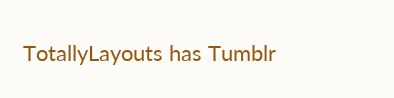TotallyLayouts has Tumblr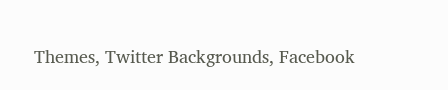Themes, Twitter Backgrounds, Facebook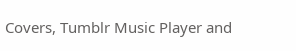Covers, Tumblr Music Player and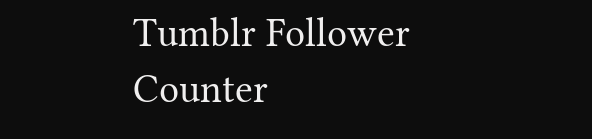Tumblr Follower Counter